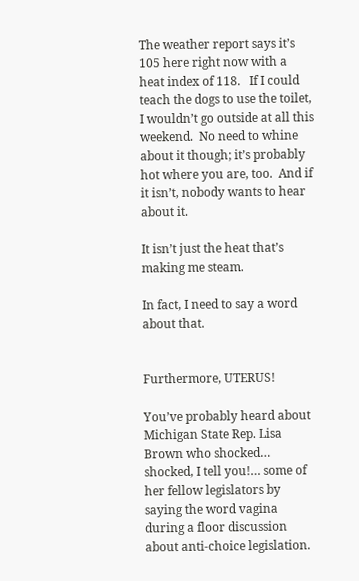The weather report says it’s 105 here right now with a heat index of 118.   If I could teach the dogs to use the toilet, I wouldn’t go outside at all this weekend.  No need to whine about it though; it’s probably hot where you are, too.  And if it isn’t, nobody wants to hear about it.

It isn’t just the heat that’s making me steam.

In fact, I need to say a word about that.


Furthermore, UTERUS!

You’ve probably heard about Michigan State Rep. Lisa Brown who shocked… shocked, I tell you!… some of her fellow legislators by saying the word vagina during a floor discussion about anti-choice legislation.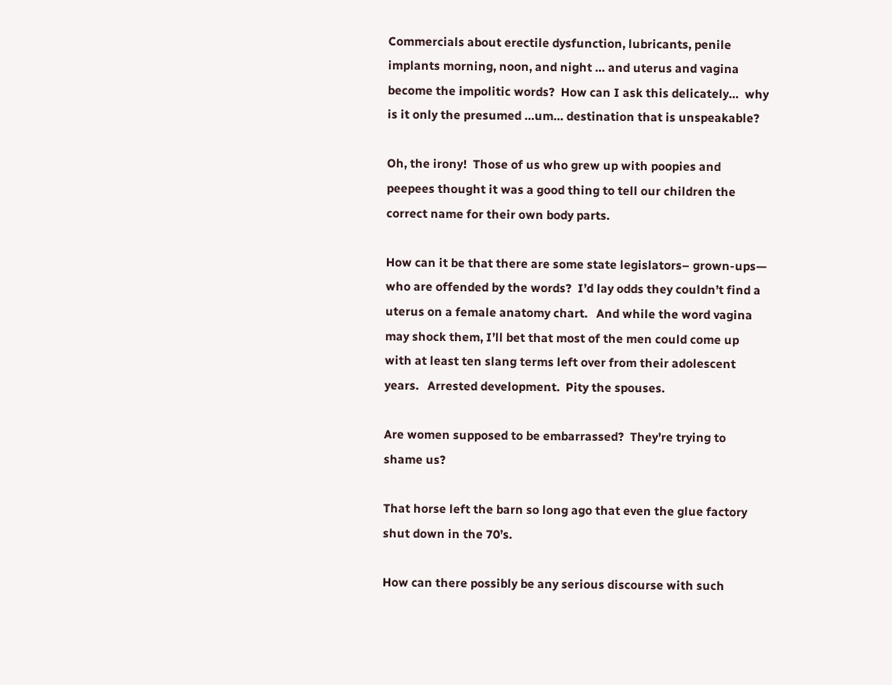Commercials about erectile dysfunction, lubricants, penile implants morning, noon, and night … and uterus and vagina become the impolitic words?  How can I ask this delicately…  why is it only the presumed …um… destination that is unspeakable?

Oh, the irony!  Those of us who grew up with poopies and peepees thought it was a good thing to tell our children the correct name for their own body parts.

How can it be that there are some state legislators– grown-ups— who are offended by the words?  I’d lay odds they couldn’t find a uterus on a female anatomy chart.   And while the word vagina may shock them, I’ll bet that most of the men could come up with at least ten slang terms left over from their adolescent years.   Arrested development.  Pity the spouses.

Are women supposed to be embarrassed?  They’re trying to shame us?

That horse left the barn so long ago that even the glue factory shut down in the 70’s.

How can there possibly be any serious discourse with such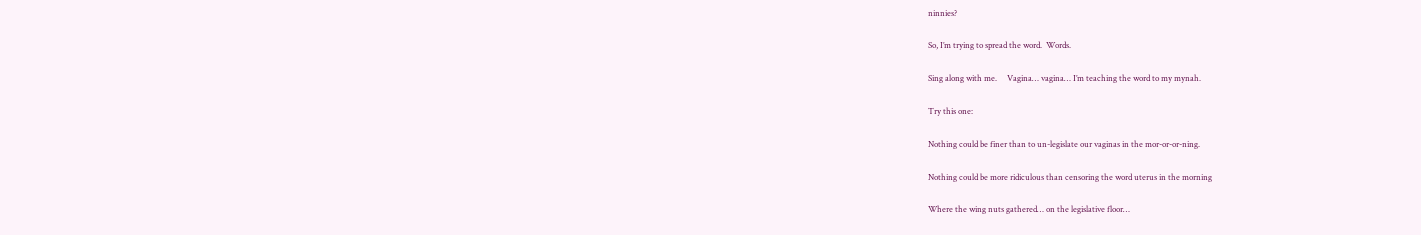ninnies?

So, I’m trying to spread the word.  Words.

Sing along with me.     Vagina… vagina… I’m teaching the word to my mynah.

Try this one:

Nothing could be finer than to un-legislate our vaginas in the mor-or-or-ning.

Nothing could be more ridiculous than censoring the word uterus in the morning

Where the wing nuts gathered… on the legislative floor…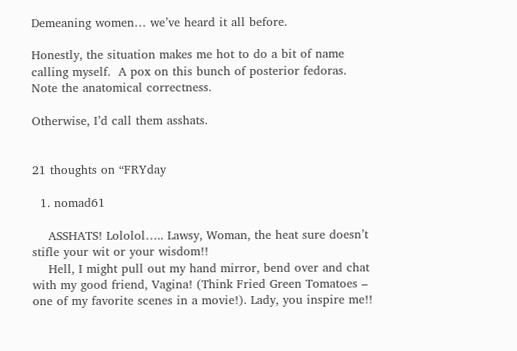Demeaning women… we’ve heard it all before.

Honestly, the situation makes me hot to do a bit of name calling myself.  A pox on this bunch of posterior fedoras.  Note the anatomical correctness.

Otherwise, I’d call them asshats.


21 thoughts on “FRYday

  1. nomad61

    ASSHATS! Lololol….. Lawsy, Woman, the heat sure doesn’t stifle your wit or your wisdom!!
    Hell, I might pull out my hand mirror, bend over and chat with my good friend, Vagina! (Think Fried Green Tomatoes – one of my favorite scenes in a movie!). Lady, you inspire me!!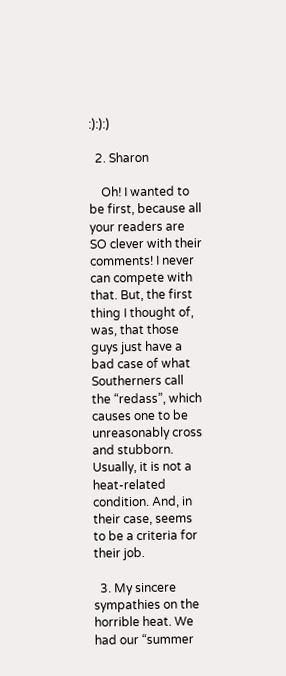:):):)

  2. Sharon

    Oh! I wanted to be first, because all your readers are SO clever with their comments! I never can compete with that. But, the first thing I thought of, was, that those guys just have a bad case of what Southerners call the “redass”, which causes one to be unreasonably cross and stubborn. Usually, it is not a heat-related condition. And, in their case, seems to be a criteria for their job.

  3. My sincere sympathies on the horrible heat. We had our “summer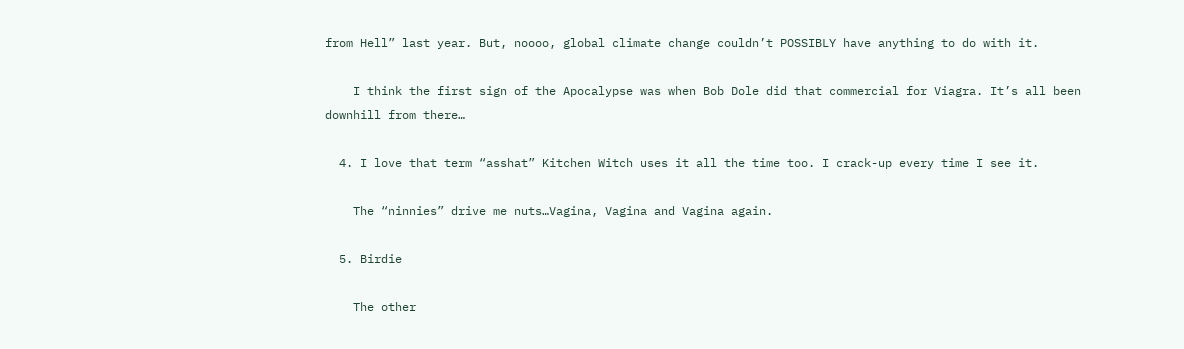from Hell” last year. But, noooo, global climate change couldn’t POSSIBLY have anything to do with it.

    I think the first sign of the Apocalypse was when Bob Dole did that commercial for Viagra. It’s all been downhill from there…

  4. I love that term “asshat” Kitchen Witch uses it all the time too. I crack-up every time I see it.

    The “ninnies” drive me nuts…Vagina, Vagina and Vagina again.

  5. Birdie

    The other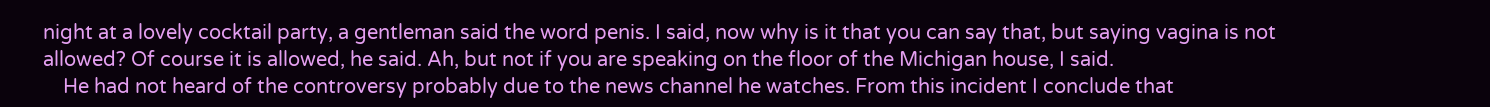night at a lovely cocktail party, a gentleman said the word penis. I said, now why is it that you can say that, but saying vagina is not allowed? Of course it is allowed, he said. Ah, but not if you are speaking on the floor of the Michigan house, I said.
    He had not heard of the controversy probably due to the news channel he watches. From this incident I conclude that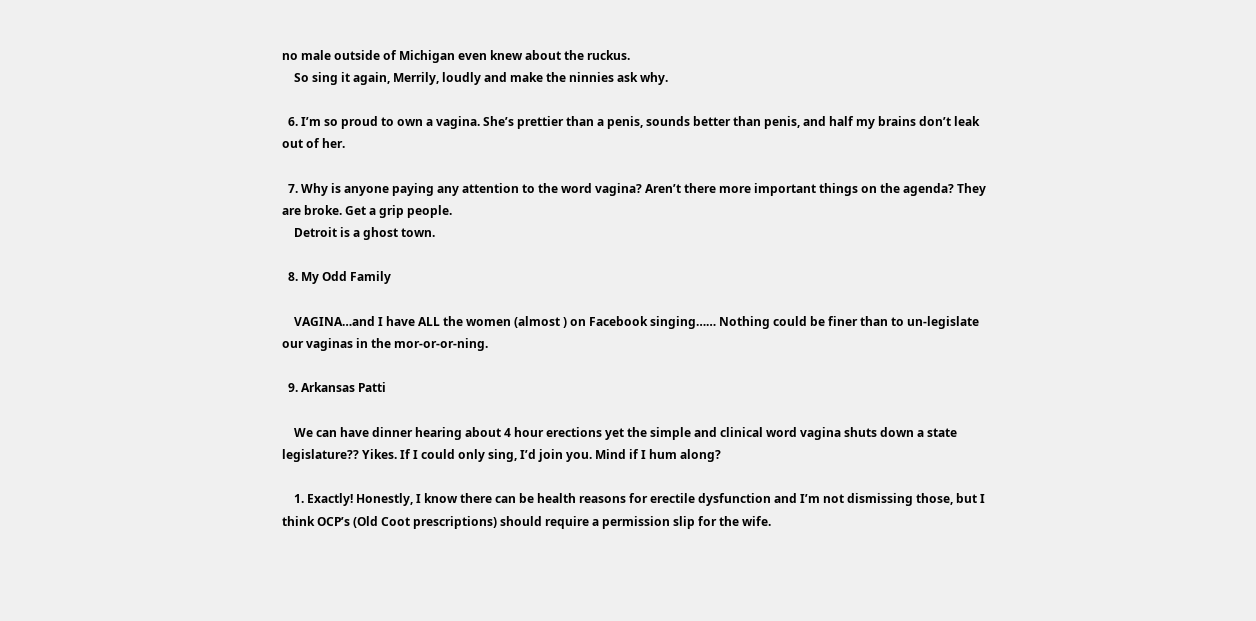no male outside of Michigan even knew about the ruckus.
    So sing it again, Merrily, loudly and make the ninnies ask why.

  6. I’m so proud to own a vagina. She’s prettier than a penis, sounds better than penis, and half my brains don’t leak out of her.

  7. Why is anyone paying any attention to the word vagina? Aren’t there more important things on the agenda? They are broke. Get a grip people.
    Detroit is a ghost town.

  8. My Odd Family

    VAGINA…and I have ALL the women (almost ) on Facebook singing…… Nothing could be finer than to un-legislate our vaginas in the mor-or-or-ning.

  9. Arkansas Patti

    We can have dinner hearing about 4 hour erections yet the simple and clinical word vagina shuts down a state legislature?? Yikes. If I could only sing, I’d join you. Mind if I hum along?

    1. Exactly! Honestly, I know there can be health reasons for erectile dysfunction and I’m not dismissing those, but I think OCP’s (Old Coot prescriptions) should require a permission slip for the wife.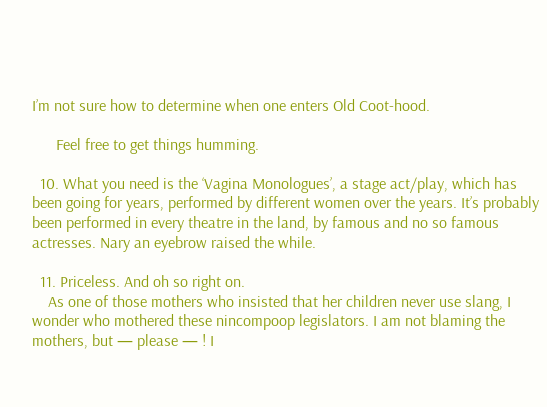I’m not sure how to determine when one enters Old Coot-hood.

      Feel free to get things humming.

  10. What you need is the ‘Vagina Monologues’, a stage act/play, which has been going for years, performed by different women over the years. It’s probably been performed in every theatre in the land, by famous and no so famous actresses. Nary an eyebrow raised the while.

  11. Priceless. And oh so right on.
    As one of those mothers who insisted that her children never use slang, I wonder who mothered these nincompoop legislators. I am not blaming the mothers, but — please — ! I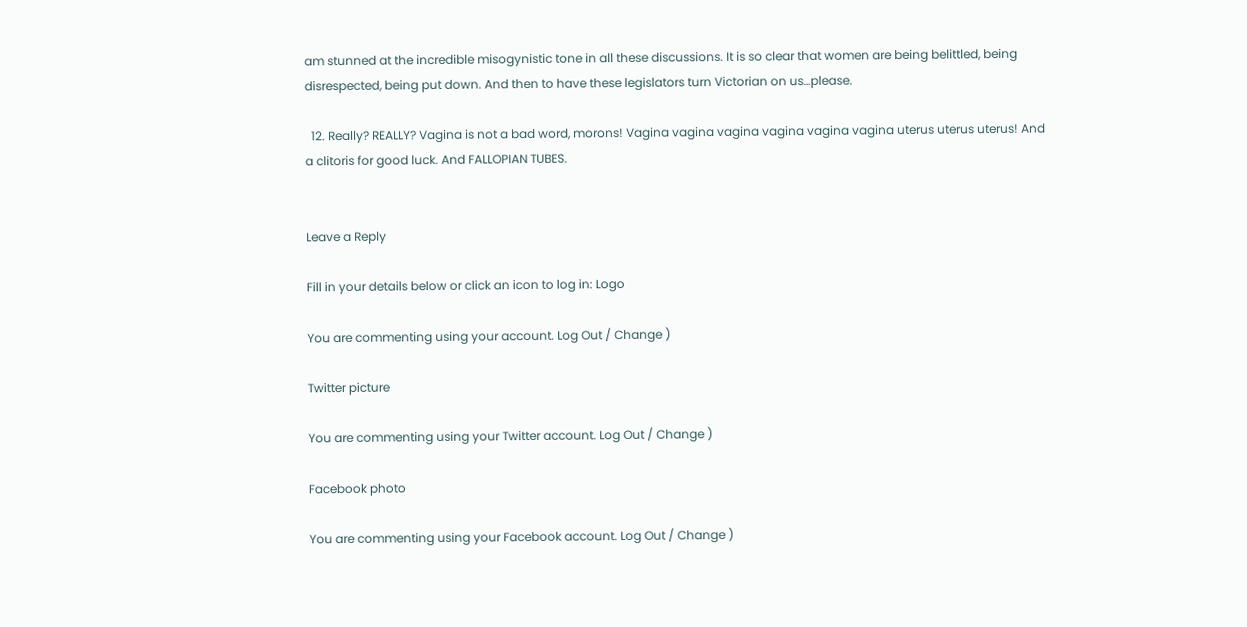am stunned at the incredible misogynistic tone in all these discussions. It is so clear that women are being belittled, being disrespected, being put down. And then to have these legislators turn Victorian on us…please.

  12. Really? REALLY? Vagina is not a bad word, morons! Vagina vagina vagina vagina vagina vagina uterus uterus uterus! And a clitoris for good luck. And FALLOPIAN TUBES.


Leave a Reply

Fill in your details below or click an icon to log in: Logo

You are commenting using your account. Log Out / Change )

Twitter picture

You are commenting using your Twitter account. Log Out / Change )

Facebook photo

You are commenting using your Facebook account. Log Out / Change )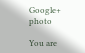Google+ photo

You are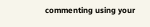commenting using your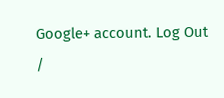Google+ account. Log Out /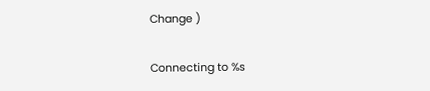Change )

Connecting to %s